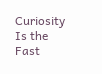Curiosity Is the Fast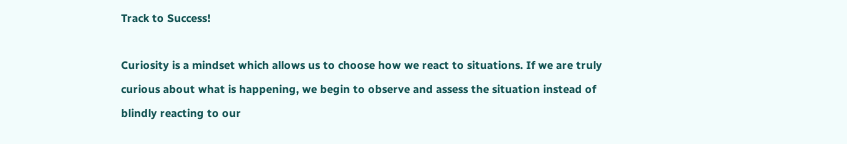Track to Success!

Curiosity is a mindset which allows us to choose how we react to situations. If we are truly curious about what is happening, we begin to observe and assess the situation instead of blindly reacting to our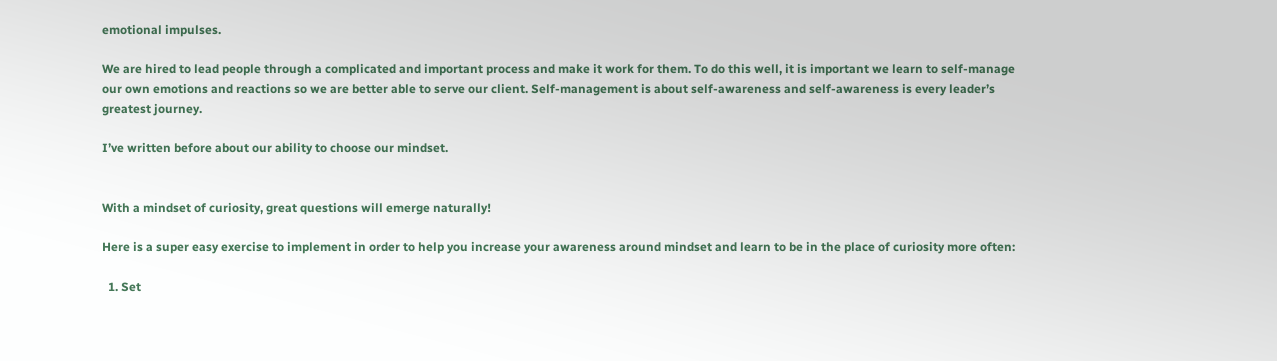emotional impulses.

We are hired to lead people through a complicated and important process and make it work for them. To do this well, it is important we learn to self-manage our own emotions and reactions so we are better able to serve our client. Self-management is about self-awareness and self-awareness is every leader’s greatest journey.

I’ve written before about our ability to choose our mindset.


With a mindset of curiosity, great questions will emerge naturally!

Here is a super easy exercise to implement in order to help you increase your awareness around mindset and learn to be in the place of curiosity more often:

  1. Set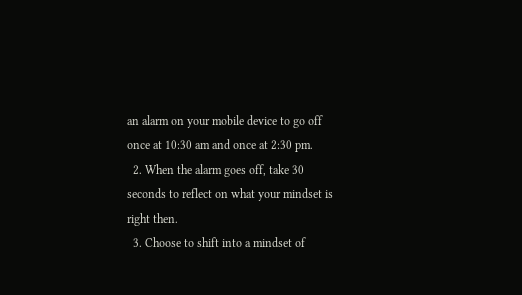an alarm on your mobile device to go off once at 10:30 am and once at 2:30 pm.
  2. When the alarm goes off, take 30 seconds to reflect on what your mindset is right then.
  3. Choose to shift into a mindset of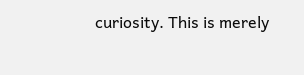curiosity. This is merely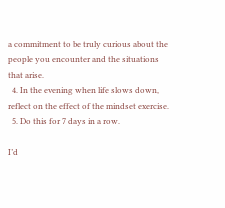a commitment to be truly curious about the people you encounter and the situations that arise.
  4. In the evening when life slows down, reflect on the effect of the mindset exercise.
  5. Do this for 7 days in a row.

I’d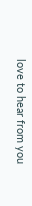love to hear from you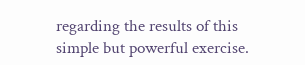regarding the results of this simple but powerful exercise.